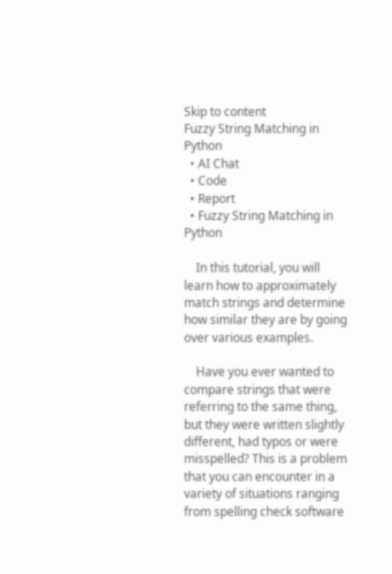Skip to content
Fuzzy String Matching in Python
  • AI Chat
  • Code
  • Report
  • Fuzzy String Matching in Python

    In this tutorial, you will learn how to approximately match strings and determine how similar they are by going over various examples.

    Have you ever wanted to compare strings that were referring to the same thing, but they were written slightly different, had typos or were misspelled? This is a problem that you can encounter in a variety of situations ranging from spelling check software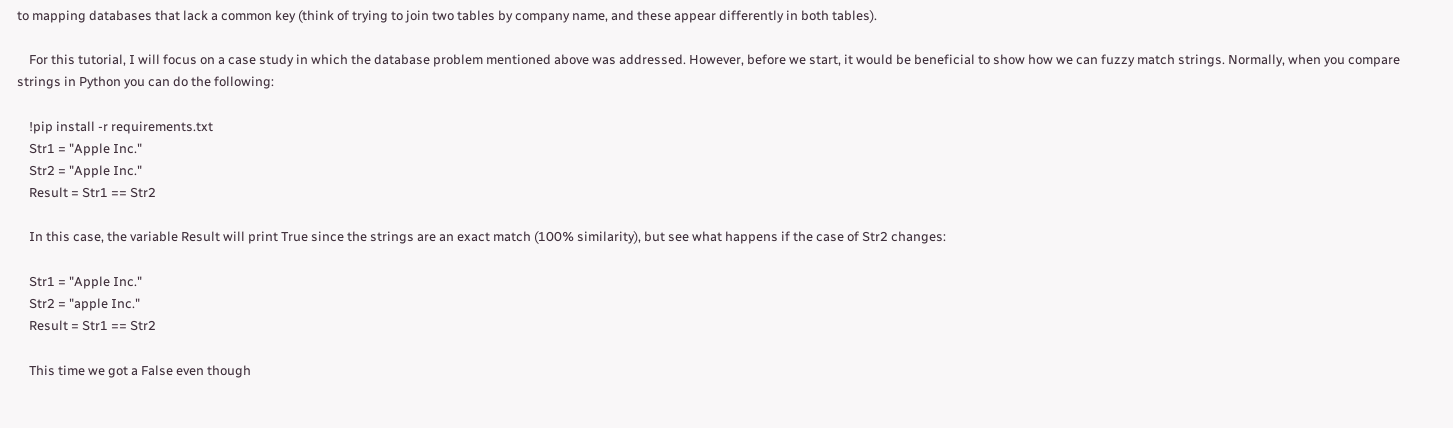to mapping databases that lack a common key (think of trying to join two tables by company name, and these appear differently in both tables).

    For this tutorial, I will focus on a case study in which the database problem mentioned above was addressed. However, before we start, it would be beneficial to show how we can fuzzy match strings. Normally, when you compare strings in Python you can do the following:

    !pip install -r requirements.txt
    Str1 = "Apple Inc."
    Str2 = "Apple Inc."
    Result = Str1 == Str2

    In this case, the variable Result will print True since the strings are an exact match (100% similarity), but see what happens if the case of Str2 changes:

    Str1 = "Apple Inc."
    Str2 = "apple Inc."
    Result = Str1 == Str2

    This time we got a False even though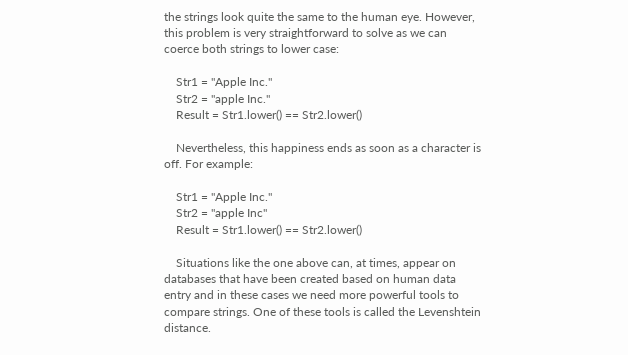the strings look quite the same to the human eye. However, this problem is very straightforward to solve as we can coerce both strings to lower case:

    Str1 = "Apple Inc."
    Str2 = "apple Inc."
    Result = Str1.lower() == Str2.lower()

    Nevertheless, this happiness ends as soon as a character is off. For example:

    Str1 = "Apple Inc."
    Str2 = "apple Inc"
    Result = Str1.lower() == Str2.lower()

    Situations like the one above can, at times, appear on databases that have been created based on human data entry and in these cases we need more powerful tools to compare strings. One of these tools is called the Levenshtein distance.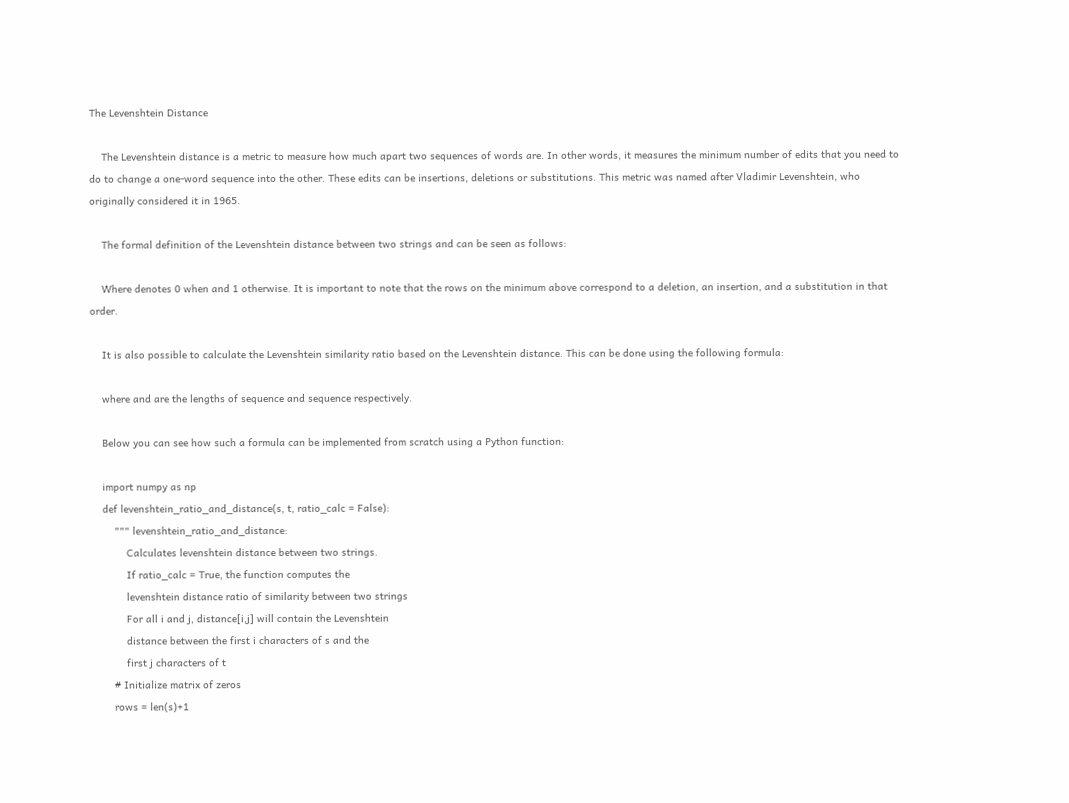The Levenshtein Distance

    The Levenshtein distance is a metric to measure how much apart two sequences of words are. In other words, it measures the minimum number of edits that you need to do to change a one-word sequence into the other. These edits can be insertions, deletions or substitutions. This metric was named after Vladimir Levenshtein, who originally considered it in 1965.

    The formal definition of the Levenshtein distance between two strings and can be seen as follows:

    Where denotes 0 when and 1 otherwise. It is important to note that the rows on the minimum above correspond to a deletion, an insertion, and a substitution in that order.

    It is also possible to calculate the Levenshtein similarity ratio based on the Levenshtein distance. This can be done using the following formula:

    where and are the lengths of sequence and sequence respectively.

    Below you can see how such a formula can be implemented from scratch using a Python function:

    import numpy as np
    def levenshtein_ratio_and_distance(s, t, ratio_calc = False):
        """ levenshtein_ratio_and_distance:
            Calculates levenshtein distance between two strings.
            If ratio_calc = True, the function computes the
            levenshtein distance ratio of similarity between two strings
            For all i and j, distance[i,j] will contain the Levenshtein
            distance between the first i characters of s and the
            first j characters of t
        # Initialize matrix of zeros
        rows = len(s)+1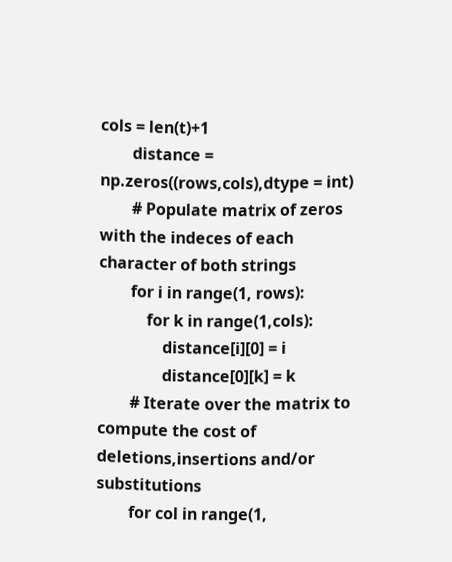cols = len(t)+1
        distance = np.zeros((rows,cols),dtype = int)
        # Populate matrix of zeros with the indeces of each character of both strings
        for i in range(1, rows):
            for k in range(1,cols):
                distance[i][0] = i
                distance[0][k] = k
        # Iterate over the matrix to compute the cost of deletions,insertions and/or substitutions
        for col in range(1,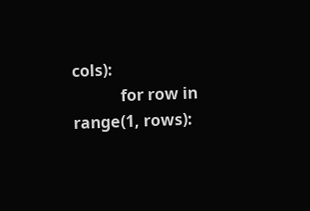cols):
            for row in range(1, rows):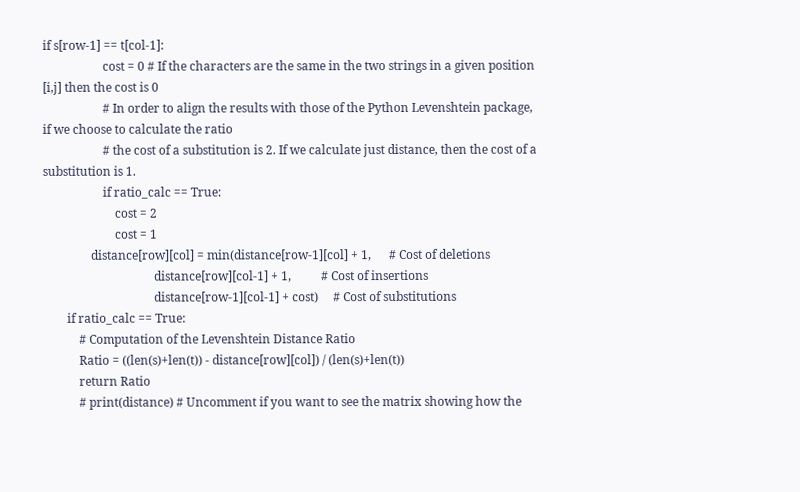if s[row-1] == t[col-1]:
                    cost = 0 # If the characters are the same in the two strings in a given position [i,j] then the cost is 0
                    # In order to align the results with those of the Python Levenshtein package, if we choose to calculate the ratio
                    # the cost of a substitution is 2. If we calculate just distance, then the cost of a substitution is 1.
                    if ratio_calc == True:
                        cost = 2
                        cost = 1
                distance[row][col] = min(distance[row-1][col] + 1,      # Cost of deletions
                                     distance[row][col-1] + 1,          # Cost of insertions
                                     distance[row-1][col-1] + cost)     # Cost of substitutions
        if ratio_calc == True:
            # Computation of the Levenshtein Distance Ratio
            Ratio = ((len(s)+len(t)) - distance[row][col]) / (len(s)+len(t))
            return Ratio
            # print(distance) # Uncomment if you want to see the matrix showing how the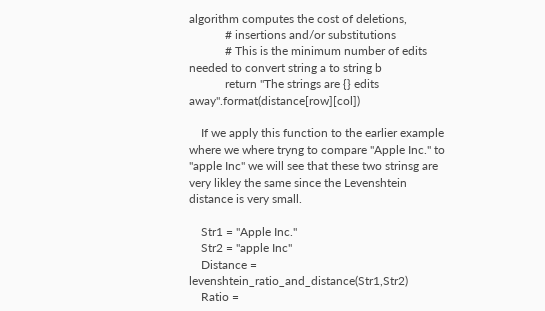algorithm computes the cost of deletions,
            # insertions and/or substitutions
            # This is the minimum number of edits needed to convert string a to string b
            return "The strings are {} edits away".format(distance[row][col])

    If we apply this function to the earlier example where we where tryng to compare "Apple Inc." to "apple Inc" we will see that these two strinsg are very likley the same since the Levenshtein distance is very small.

    Str1 = "Apple Inc."
    Str2 = "apple Inc"
    Distance = levenshtein_ratio_and_distance(Str1,Str2)
    Ratio =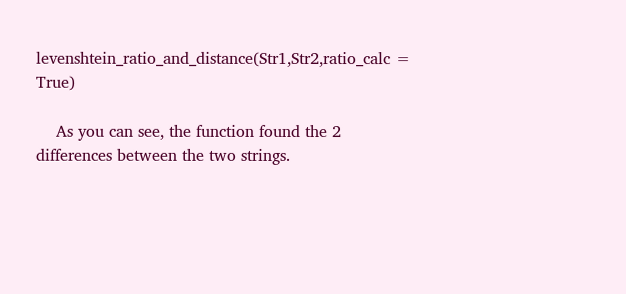levenshtein_ratio_and_distance(Str1,Str2,ratio_calc = True)

    As you can see, the function found the 2 differences between the two strings.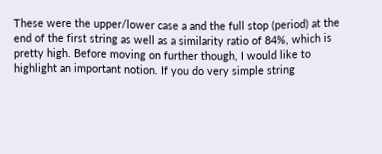These were the upper/lower case a and the full stop (period) at the end of the first string as well as a similarity ratio of 84%, which is pretty high. Before moving on further though, I would like to highlight an important notion. If you do very simple string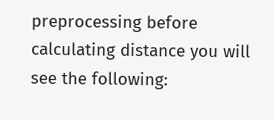preprocessing before calculating distance you will see the following: